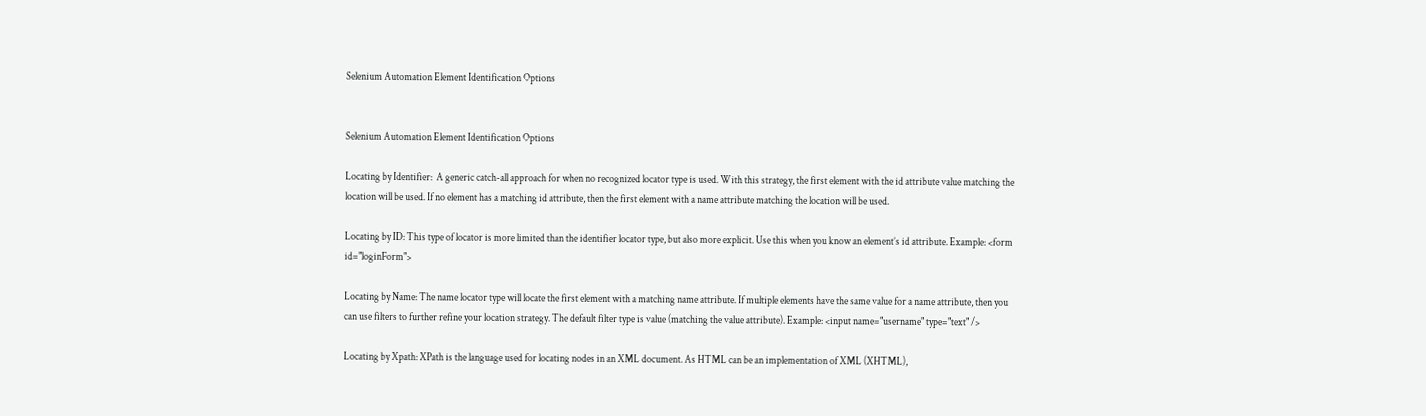Selenium Automation Element Identification Options


Selenium Automation Element Identification Options

Locating by Identifier:  A generic catch-all approach for when no recognized locator type is used. With this strategy, the first element with the id attribute value matching the location will be used. If no element has a matching id attribute, then the first element with a name attribute matching the location will be used.

Locating by ID: This type of locator is more limited than the identifier locator type, but also more explicit. Use this when you know an element’s id attribute. Example: <form id="loginForm">

Locating by Name: The name locator type will locate the first element with a matching name attribute. If multiple elements have the same value for a name attribute, then you can use filters to further refine your location strategy. The default filter type is value (matching the value attribute). Example: <input name="username" type="text" />

Locating by Xpath: XPath is the language used for locating nodes in an XML document. As HTML can be an implementation of XML (XHTML),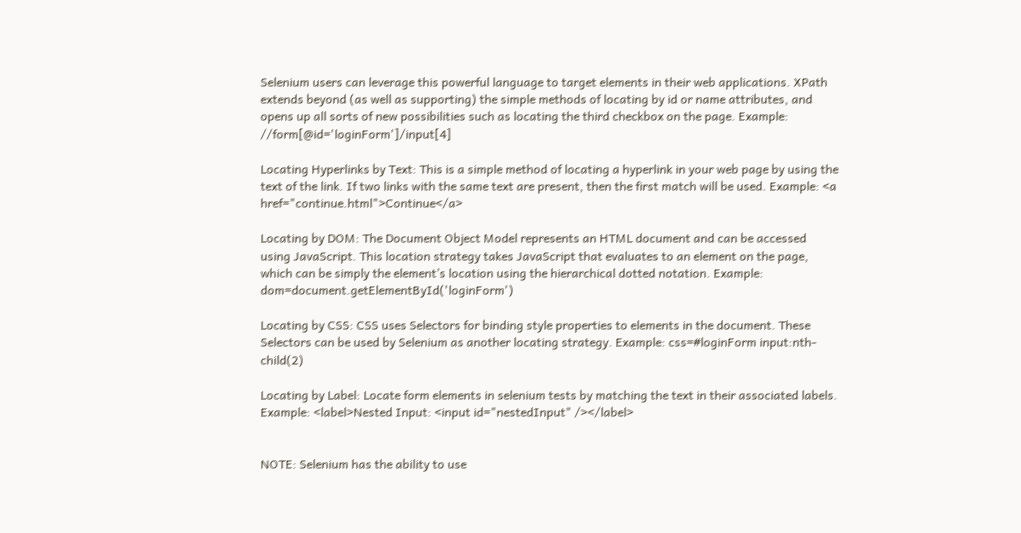Selenium users can leverage this powerful language to target elements in their web applications. XPath extends beyond (as well as supporting) the simple methods of locating by id or name attributes, and opens up all sorts of new possibilities such as locating the third checkbox on the page. Example: //form[@id='loginForm']/input[4]

Locating Hyperlinks by Text: This is a simple method of locating a hyperlink in your web page by using the text of the link. If two links with the same text are present, then the first match will be used. Example: <a href="continue.html">Continue</a>

Locating by DOM: The Document Object Model represents an HTML document and can be accessed using JavaScript. This location strategy takes JavaScript that evaluates to an element on the page, which can be simply the element’s location using the hierarchical dotted notation. Example: dom=document.getElementById('loginForm')

Locating by CSS: CSS uses Selectors for binding style properties to elements in the document. These Selectors can be used by Selenium as another locating strategy. Example: css=#loginForm input:nth-child(2)

Locating by Label: Locate form elements in selenium tests by matching the text in their associated labels. Example: <label>Nested Input: <input id="nestedInput" /></label>


NOTE: Selenium has the ability to use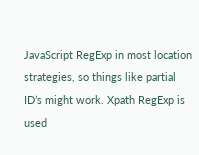JavaScript RegExp in most location strategies, so things like partial ID’s might work. Xpath RegExp is used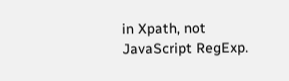in Xpath, not JavaScript RegExp.